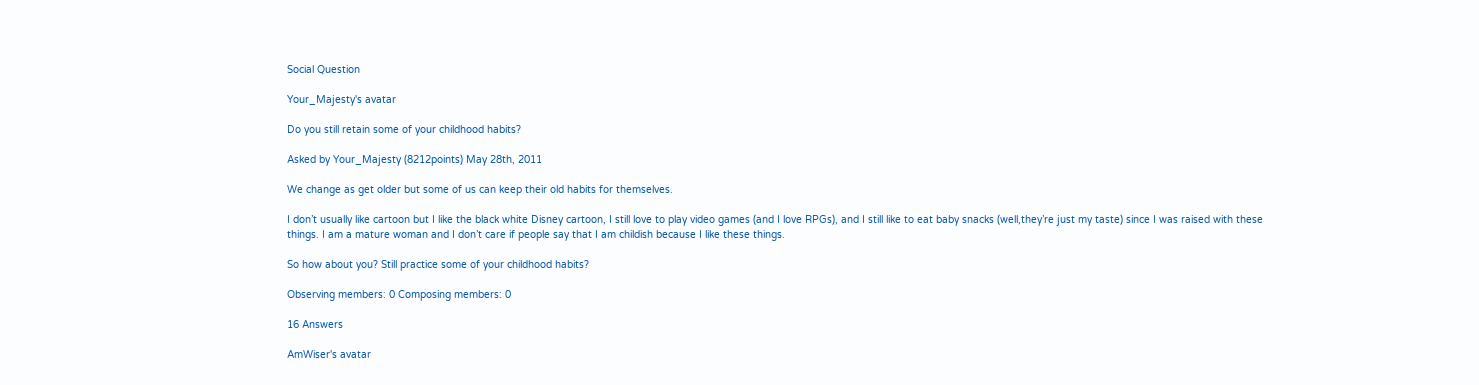Social Question

Your_Majesty's avatar

Do you still retain some of your childhood habits?

Asked by Your_Majesty (8212points) May 28th, 2011

We change as get older but some of us can keep their old habits for themselves.

I don’t usually like cartoon but I like the black white Disney cartoon, I still love to play video games (and I love RPGs), and I still like to eat baby snacks (well,they’re just my taste) since I was raised with these things. I am a mature woman and I don’t care if people say that I am childish because I like these things.

So how about you? Still practice some of your childhood habits?

Observing members: 0 Composing members: 0

16 Answers

AmWiser's avatar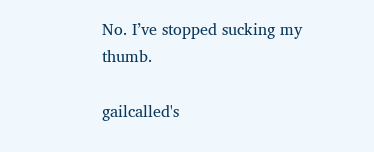No. I’ve stopped sucking my thumb.

gailcalled's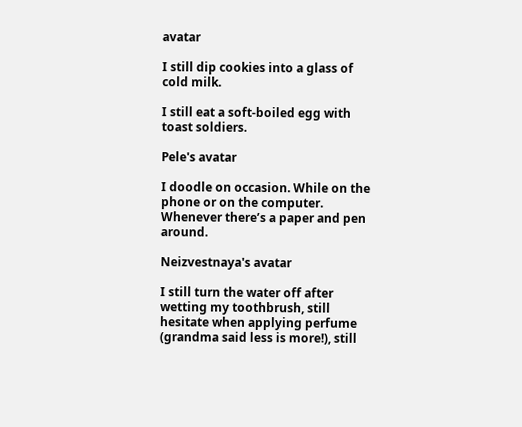avatar

I still dip cookies into a glass of cold milk.

I still eat a soft-boiled egg with toast soldiers.

Pele's avatar

I doodle on occasion. While on the phone or on the computer. Whenever there’s a paper and pen around.

Neizvestnaya's avatar

I still turn the water off after wetting my toothbrush, still hesitate when applying perfume (grandma said less is more!), still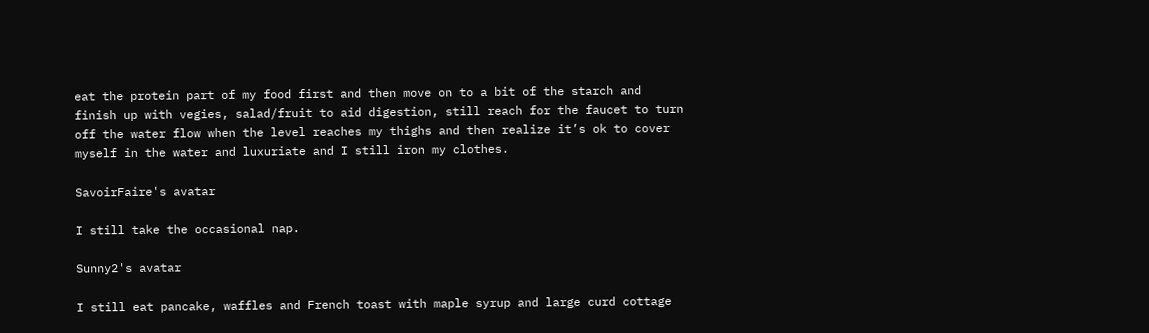eat the protein part of my food first and then move on to a bit of the starch and finish up with vegies, salad/fruit to aid digestion, still reach for the faucet to turn off the water flow when the level reaches my thighs and then realize it’s ok to cover myself in the water and luxuriate and I still iron my clothes.

SavoirFaire's avatar

I still take the occasional nap.

Sunny2's avatar

I still eat pancake, waffles and French toast with maple syrup and large curd cottage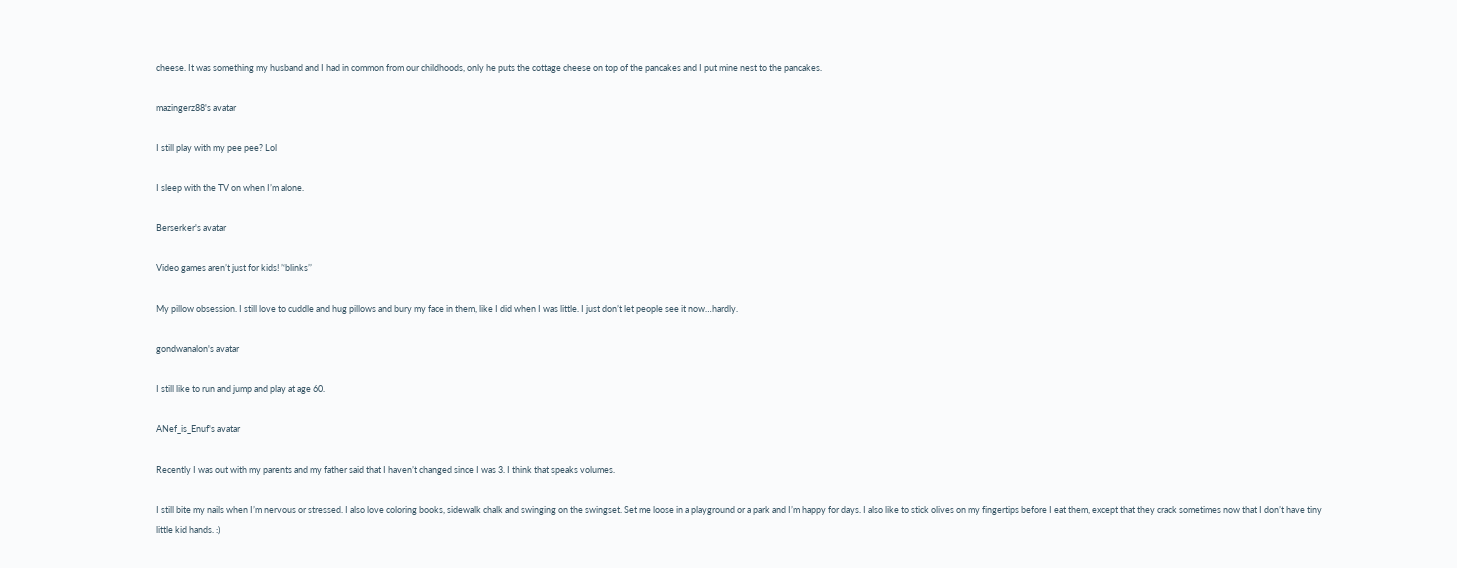cheese. It was something my husband and I had in common from our childhoods, only he puts the cottage cheese on top of the pancakes and I put mine nest to the pancakes.

mazingerz88's avatar

I still play with my pee pee? Lol

I sleep with the TV on when I’m alone.

Berserker's avatar

Video games aren’t just for kids! ’‘blinks’’

My pillow obsession. I still love to cuddle and hug pillows and bury my face in them, like I did when I was little. I just don’t let people see it now…hardly.

gondwanalon's avatar

I still like to run and jump and play at age 60.

ANef_is_Enuf's avatar

Recently I was out with my parents and my father said that I haven’t changed since I was 3. I think that speaks volumes.

I still bite my nails when I’m nervous or stressed. I also love coloring books, sidewalk chalk and swinging on the swingset. Set me loose in a playground or a park and I’m happy for days. I also like to stick olives on my fingertips before I eat them, except that they crack sometimes now that I don’t have tiny little kid hands. :)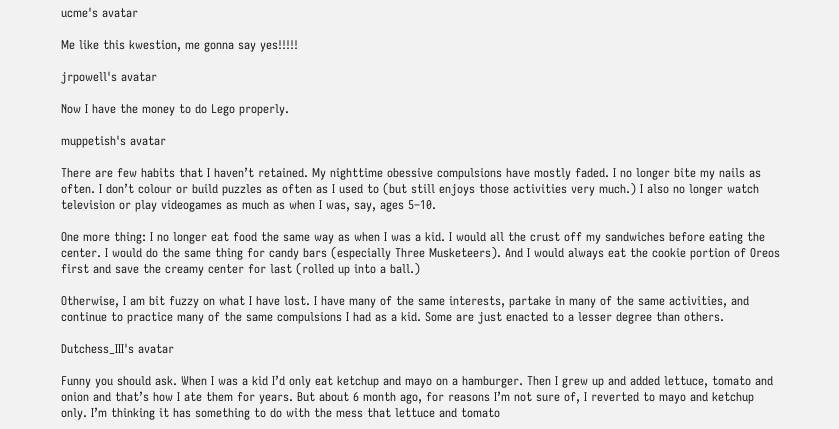ucme's avatar

Me like this kwestion, me gonna say yes!!!!!

jrpowell's avatar

Now I have the money to do Lego properly.

muppetish's avatar

There are few habits that I haven’t retained. My nighttime obessive compulsions have mostly faded. I no longer bite my nails as often. I don’t colour or build puzzles as often as I used to (but still enjoys those activities very much.) I also no longer watch television or play videogames as much as when I was, say, ages 5–10.

One more thing: I no longer eat food the same way as when I was a kid. I would all the crust off my sandwiches before eating the center. I would do the same thing for candy bars (especially Three Musketeers). And I would always eat the cookie portion of Oreos first and save the creamy center for last (rolled up into a ball.)

Otherwise, I am bit fuzzy on what I have lost. I have many of the same interests, partake in many of the same activities, and continue to practice many of the same compulsions I had as a kid. Some are just enacted to a lesser degree than others.

Dutchess_III's avatar

Funny you should ask. When I was a kid I’d only eat ketchup and mayo on a hamburger. Then I grew up and added lettuce, tomato and onion and that’s how I ate them for years. But about 6 month ago, for reasons I’m not sure of, I reverted to mayo and ketchup only. I’m thinking it has something to do with the mess that lettuce and tomato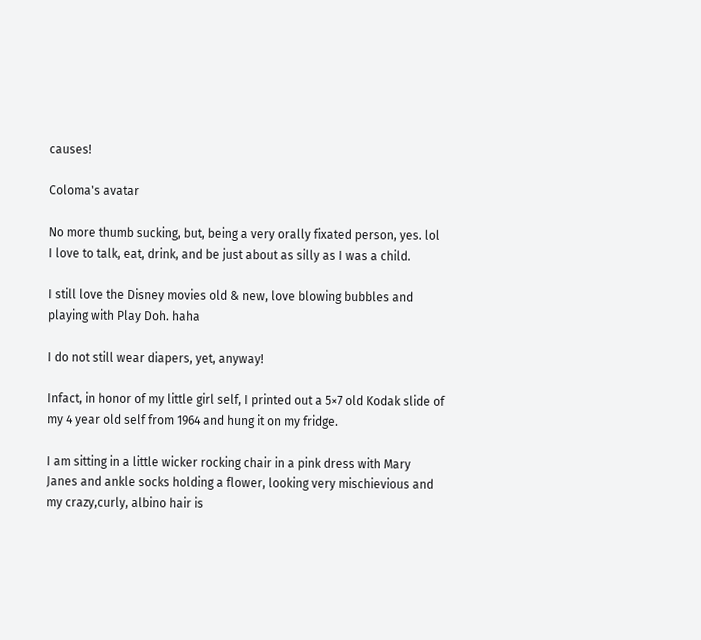causes!

Coloma's avatar

No more thumb sucking, but, being a very orally fixated person, yes. lol
I love to talk, eat, drink, and be just about as silly as I was a child.

I still love the Disney movies old & new, love blowing bubbles and playing with Play Doh. haha

I do not still wear diapers, yet, anyway!

Infact, in honor of my little girl self, I printed out a 5×7 old Kodak slide of my 4 year old self from 1964 and hung it on my fridge.

I am sitting in a little wicker rocking chair in a pink dress with Mary Janes and ankle socks holding a flower, looking very mischievious and my crazy,curly, albino hair is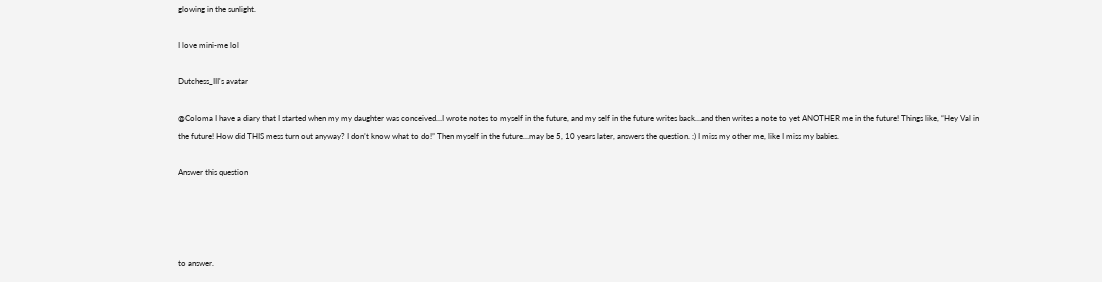glowing in the sunlight.

I love mini-me lol

Dutchess_III's avatar

@Coloma I have a diary that I started when my my daughter was conceived…I wrote notes to myself in the future, and my self in the future writes back…and then writes a note to yet ANOTHER me in the future! Things like, “Hey Val in the future! How did THIS mess turn out anyway? I don’t know what to do!” Then myself in the future…may be 5, 10 years later, answers the question. :) I miss my other me, like I miss my babies.

Answer this question




to answer.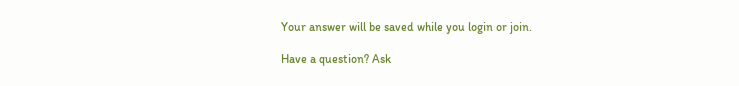Your answer will be saved while you login or join.

Have a question? Ask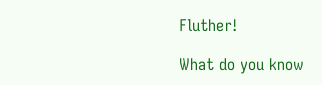Fluther!

What do you know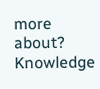more about?
Knowledge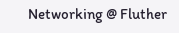Networking @ Fluther